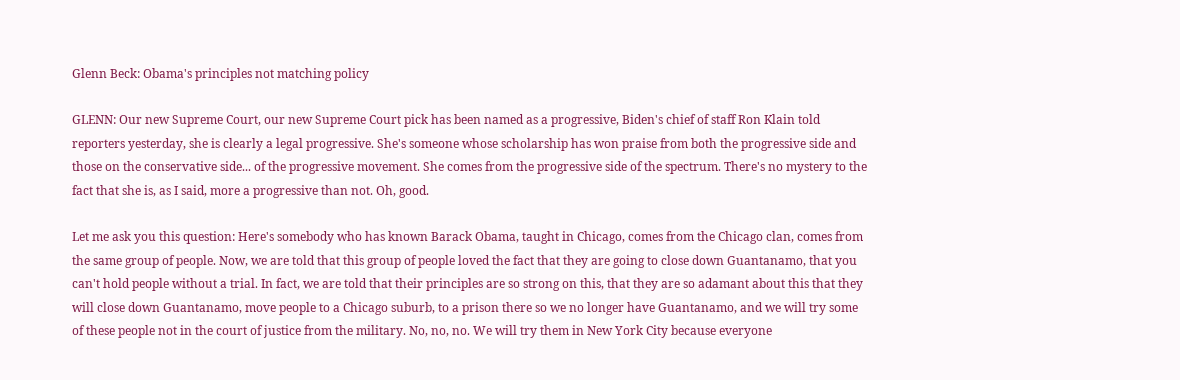Glenn Beck: Obama's principles not matching policy

GLENN: Our new Supreme Court, our new Supreme Court pick has been named as a progressive, Biden's chief of staff Ron Klain told reporters yesterday, she is clearly a legal progressive. She's someone whose scholarship has won praise from both the progressive side and those on the conservative side... of the progressive movement. She comes from the progressive side of the spectrum. There's no mystery to the fact that she is, as I said, more a progressive than not. Oh, good.

Let me ask you this question: Here's somebody who has known Barack Obama, taught in Chicago, comes from the Chicago clan, comes from the same group of people. Now, we are told that this group of people loved the fact that they are going to close down Guantanamo, that you can't hold people without a trial. In fact, we are told that their principles are so strong on this, that they are so adamant about this that they will close down Guantanamo, move people to a Chicago suburb, to a prison there so we no longer have Guantanamo, and we will try some of these people not in the court of justice from the military. No, no, no. We will try them in New York City because everyone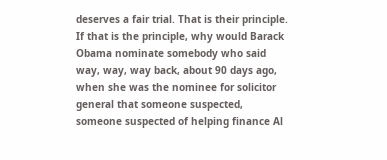deserves a fair trial. That is their principle. If that is the principle, why would Barack Obama nominate somebody who said way, way, way back, about 90 days ago, when she was the nominee for solicitor general that someone suspected, someone suspected of helping finance Al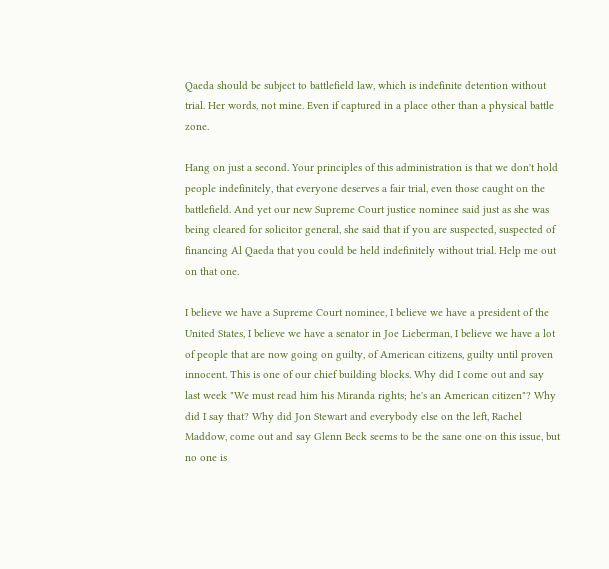Qaeda should be subject to battlefield law, which is indefinite detention without trial. Her words, not mine. Even if captured in a place other than a physical battle zone.

Hang on just a second. Your principles of this administration is that we don't hold people indefinitely, that everyone deserves a fair trial, even those caught on the battlefield. And yet our new Supreme Court justice nominee said just as she was being cleared for solicitor general, she said that if you are suspected, suspected of financing Al Qaeda that you could be held indefinitely without trial. Help me out on that one.

I believe we have a Supreme Court nominee, I believe we have a president of the United States, I believe we have a senator in Joe Lieberman, I believe we have a lot of people that are now going on guilty, of American citizens, guilty until proven innocent. This is one of our chief building blocks. Why did I come out and say last week "We must read him his Miranda rights; he's an American citizen"? Why did I say that? Why did Jon Stewart and everybody else on the left, Rachel Maddow, come out and say Glenn Beck seems to be the sane one on this issue, but no one is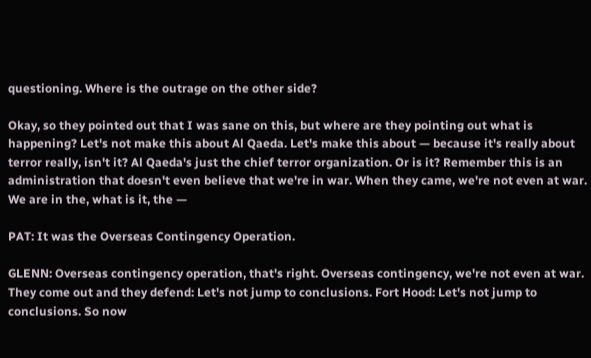questioning. Where is the outrage on the other side?

Okay, so they pointed out that I was sane on this, but where are they pointing out what is happening? Let's not make this about Al Qaeda. Let's make this about — because it's really about terror really, isn't it? Al Qaeda's just the chief terror organization. Or is it? Remember this is an administration that doesn't even believe that we're in war. When they came, we're not even at war. We are in the, what is it, the —

PAT: It was the Overseas Contingency Operation.

GLENN: Overseas contingency operation, that's right. Overseas contingency, we're not even at war. They come out and they defend: Let's not jump to conclusions. Fort Hood: Let's not jump to conclusions. So now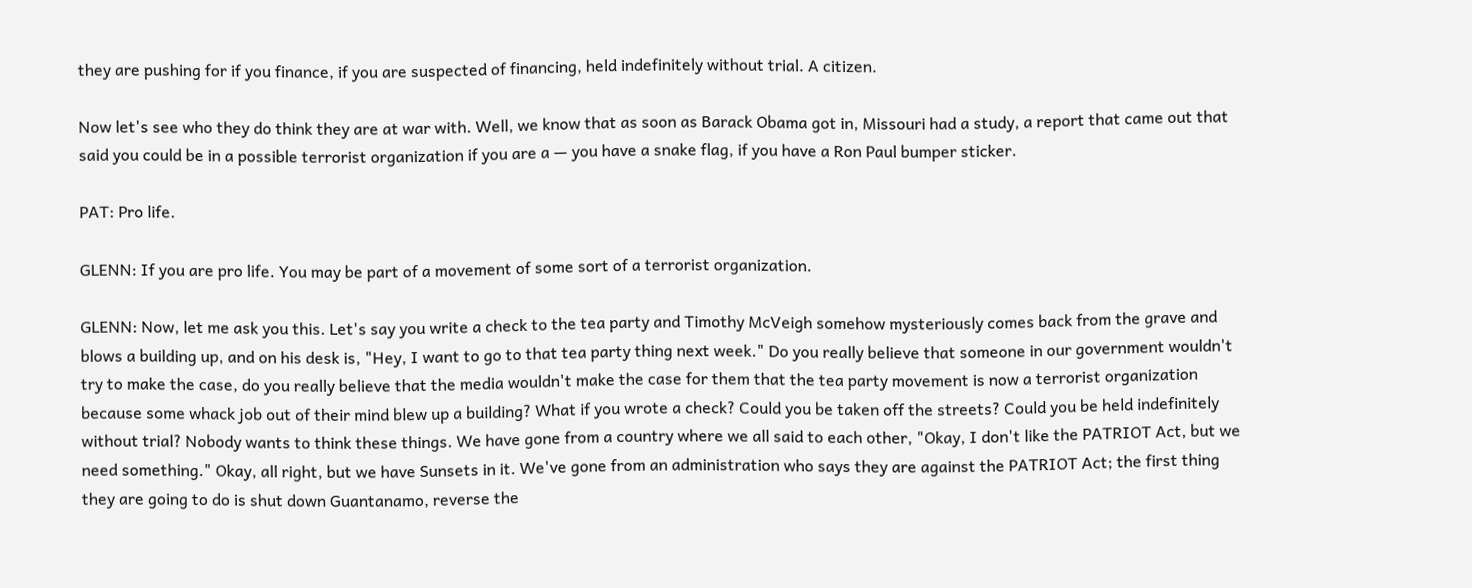they are pushing for if you finance, if you are suspected of financing, held indefinitely without trial. A citizen.

Now let's see who they do think they are at war with. Well, we know that as soon as Barack Obama got in, Missouri had a study, a report that came out that said you could be in a possible terrorist organization if you are a — you have a snake flag, if you have a Ron Paul bumper sticker.

PAT: Pro life.

GLENN: If you are pro life. You may be part of a movement of some sort of a terrorist organization.

GLENN: Now, let me ask you this. Let's say you write a check to the tea party and Timothy McVeigh somehow mysteriously comes back from the grave and blows a building up, and on his desk is, "Hey, I want to go to that tea party thing next week." Do you really believe that someone in our government wouldn't try to make the case, do you really believe that the media wouldn't make the case for them that the tea party movement is now a terrorist organization because some whack job out of their mind blew up a building? What if you wrote a check? Could you be taken off the streets? Could you be held indefinitely without trial? Nobody wants to think these things. We have gone from a country where we all said to each other, "Okay, I don't like the PATRIOT Act, but we need something." Okay, all right, but we have Sunsets in it. We've gone from an administration who says they are against the PATRIOT Act; the first thing they are going to do is shut down Guantanamo, reverse the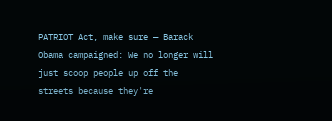PATRIOT Act, make sure — Barack Obama campaigned: We no longer will just scoop people up off the streets because they're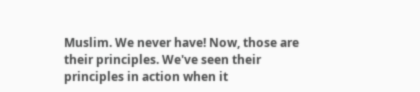Muslim. We never have! Now, those are their principles. We've seen their principles in action when it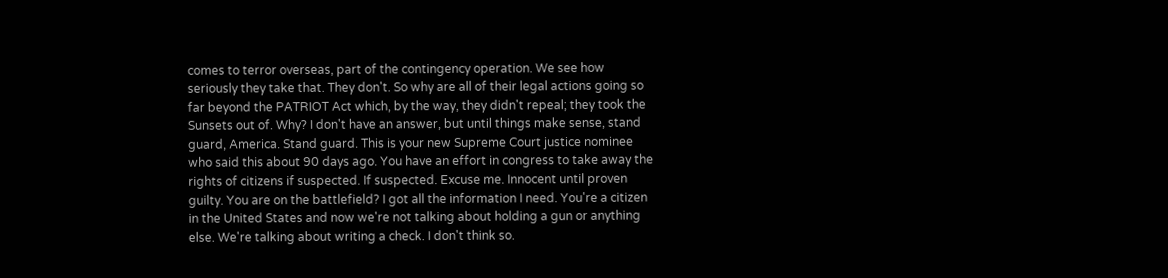comes to terror overseas, part of the contingency operation. We see how seriously they take that. They don't. So why are all of their legal actions going so far beyond the PATRIOT Act which, by the way, they didn't repeal; they took the Sunsets out of. Why? I don't have an answer, but until things make sense, stand guard, America. Stand guard. This is your new Supreme Court justice nominee who said this about 90 days ago. You have an effort in congress to take away the rights of citizens if suspected. If suspected. Excuse me. Innocent until proven guilty. You are on the battlefield? I got all the information I need. You're a citizen in the United States and now we're not talking about holding a gun or anything else. We're talking about writing a check. I don't think so.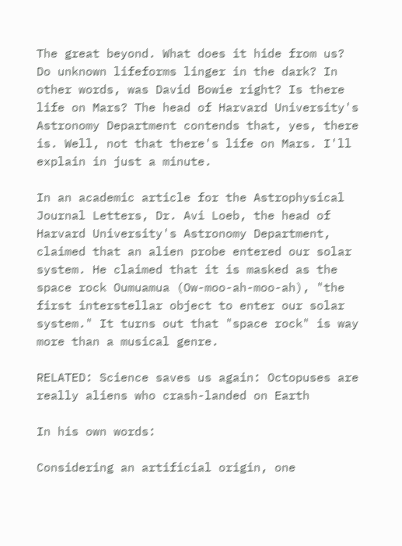The great beyond. What does it hide from us? Do unknown lifeforms linger in the dark? In other words, was David Bowie right? Is there life on Mars? The head of Harvard University's Astronomy Department contends that, yes, there is. Well, not that there's life on Mars. I'll explain in just a minute.

In an academic article for the Astrophysical Journal Letters, Dr. Avi Loeb, the head of Harvard University's Astronomy Department, claimed that an alien probe entered our solar system. He claimed that it is masked as the space rock Oumuamua (Ow-moo-ah-moo-ah), "the first interstellar object to enter our solar system." It turns out that "space rock" is way more than a musical genre.

RELATED: Science saves us again: Octopuses are really aliens who crash-landed on Earth

In his own words:

Considering an artificial origin, one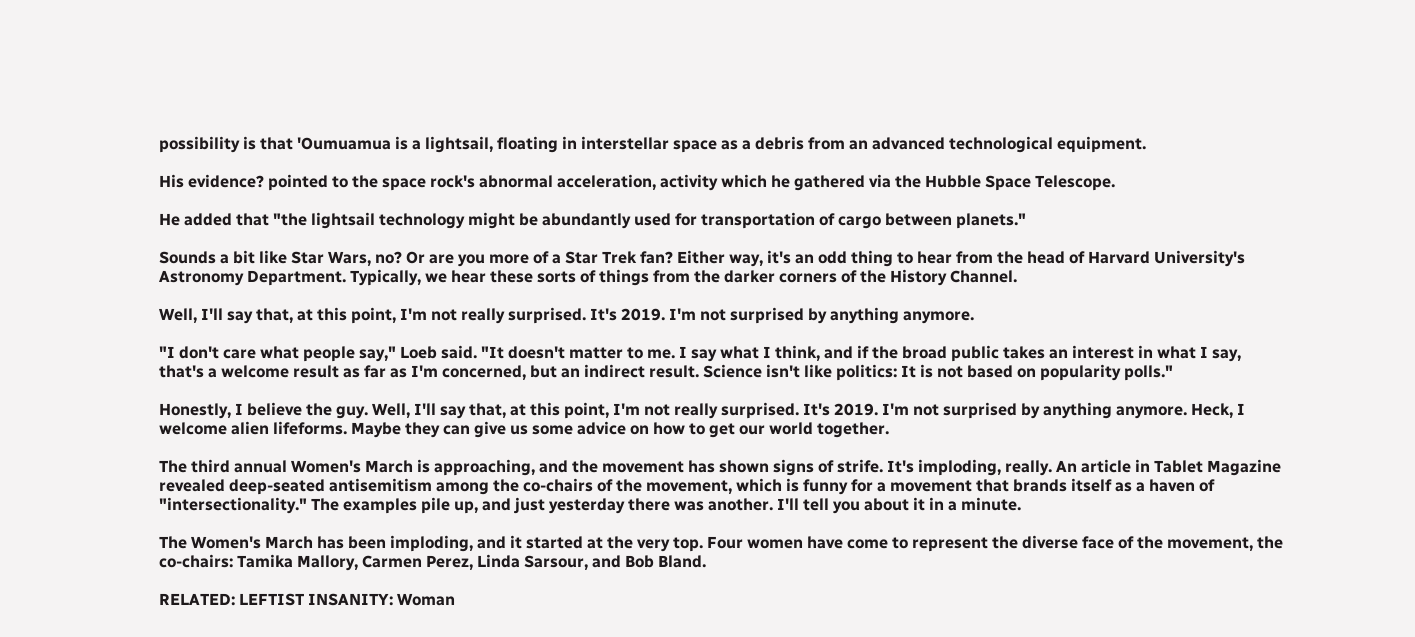possibility is that 'Oumuamua is a lightsail, floating in interstellar space as a debris from an advanced technological equipment.

His evidence? pointed to the space rock's abnormal acceleration, activity which he gathered via the Hubble Space Telescope.

He added that "the lightsail technology might be abundantly used for transportation of cargo between planets."

Sounds a bit like Star Wars, no? Or are you more of a Star Trek fan? Either way, it's an odd thing to hear from the head of Harvard University's Astronomy Department. Typically, we hear these sorts of things from the darker corners of the History Channel.

Well, I'll say that, at this point, I'm not really surprised. It's 2019. I'm not surprised by anything anymore.

"I don't care what people say," Loeb said. "It doesn't matter to me. I say what I think, and if the broad public takes an interest in what I say, that's a welcome result as far as I'm concerned, but an indirect result. Science isn't like politics: It is not based on popularity polls."

Honestly, I believe the guy. Well, I'll say that, at this point, I'm not really surprised. It's 2019. I'm not surprised by anything anymore. Heck, I welcome alien lifeforms. Maybe they can give us some advice on how to get our world together.

The third annual Women's March is approaching, and the movement has shown signs of strife. It's imploding, really. An article in Tablet Magazine revealed deep-seated antisemitism among the co-chairs of the movement, which is funny for a movement that brands itself as a haven of "intersectionality." The examples pile up, and just yesterday there was another. I'll tell you about it in a minute.

The Women's March has been imploding, and it started at the very top. Four women have come to represent the diverse face of the movement, the co-chairs: Tamika Mallory, Carmen Perez, Linda Sarsour, and Bob Bland.

RELATED: LEFTIST INSANITY: Woman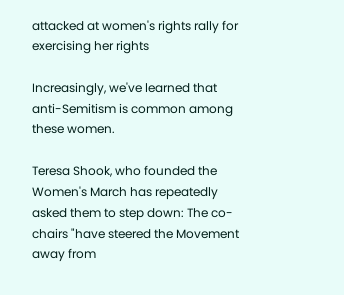attacked at women's rights rally for exercising her rights

Increasingly, we've learned that anti-Semitism is common among these women.

Teresa Shook, who founded the Women's March has repeatedly asked them to step down: The co-chairs "have steered the Movement away from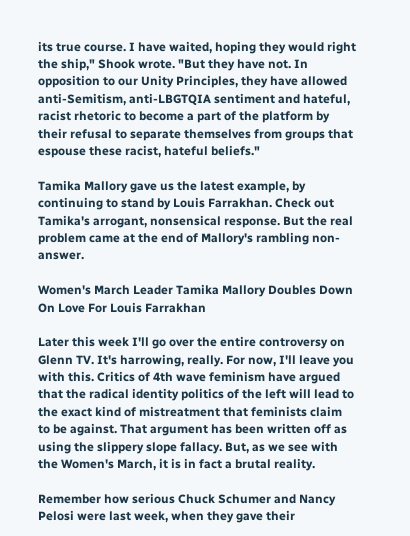its true course. I have waited, hoping they would right the ship," Shook wrote. "But they have not. In opposition to our Unity Principles, they have allowed anti-Semitism, anti-LBGTQIA sentiment and hateful, racist rhetoric to become a part of the platform by their refusal to separate themselves from groups that espouse these racist, hateful beliefs."

Tamika Mallory gave us the latest example, by continuing to stand by Louis Farrakhan. Check out Tamika's arrogant, nonsensical response. But the real problem came at the end of Mallory's rambling non-answer.

Women's March Leader Tamika Mallory Doubles Down On Love For Louis Farrakhan

Later this week I'll go over the entire controversy on Glenn TV. It's harrowing, really. For now, I'll leave you with this. Critics of 4th wave feminism have argued that the radical identity politics of the left will lead to the exact kind of mistreatment that feminists claim to be against. That argument has been written off as using the slippery slope fallacy. But, as we see with the Women's March, it is in fact a brutal reality.

Remember how serious Chuck Schumer and Nancy Pelosi were last week, when they gave their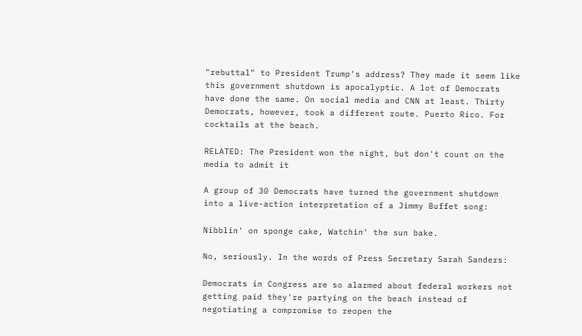"rebuttal" to President Trump's address? They made it seem like this government shutdown is apocalyptic. A lot of Democrats have done the same. On social media and CNN at least. Thirty Democrats, however, took a different route. Puerto Rico. For cocktails at the beach.

RELATED: The President won the night, but don't count on the media to admit it

A group of 30 Democrats have turned the government shutdown into a live-action interpretation of a Jimmy Buffet song:

Nibblin' on sponge cake, Watchin' the sun bake.

No, seriously. In the words of Press Secretary Sarah Sanders:

Democrats in Congress are so alarmed about federal workers not getting paid they're partying on the beach instead of negotiating a compromise to reopen the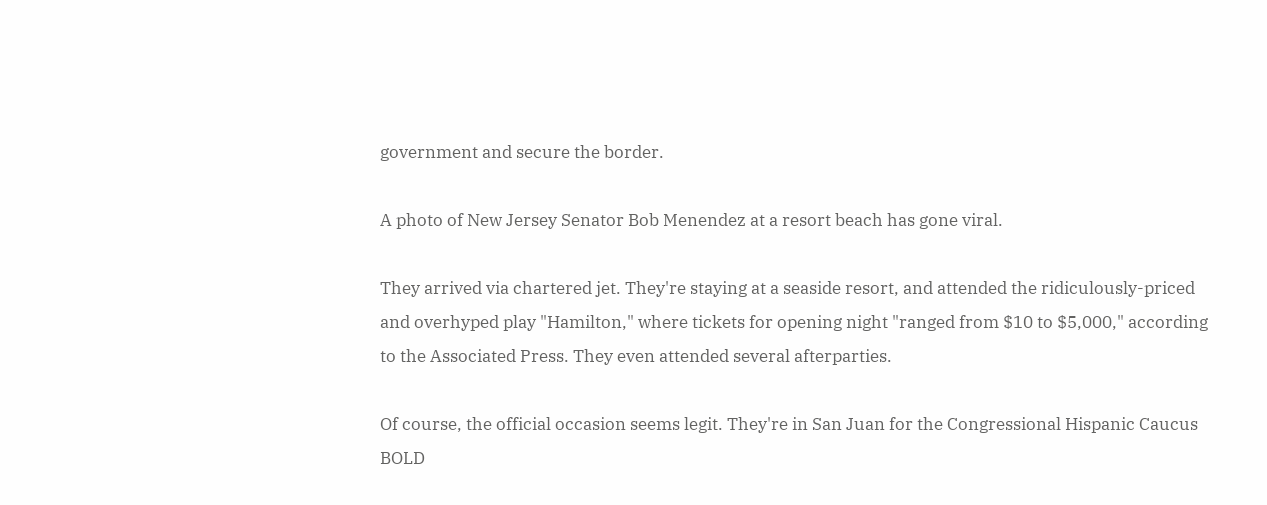government and secure the border.

A photo of New Jersey Senator Bob Menendez at a resort beach has gone viral.

They arrived via chartered jet. They're staying at a seaside resort, and attended the ridiculously-priced and overhyped play "Hamilton," where tickets for opening night "ranged from $10 to $5,000," according to the Associated Press. They even attended several afterparties.

Of course, the official occasion seems legit. They're in San Juan for the Congressional Hispanic Caucus BOLD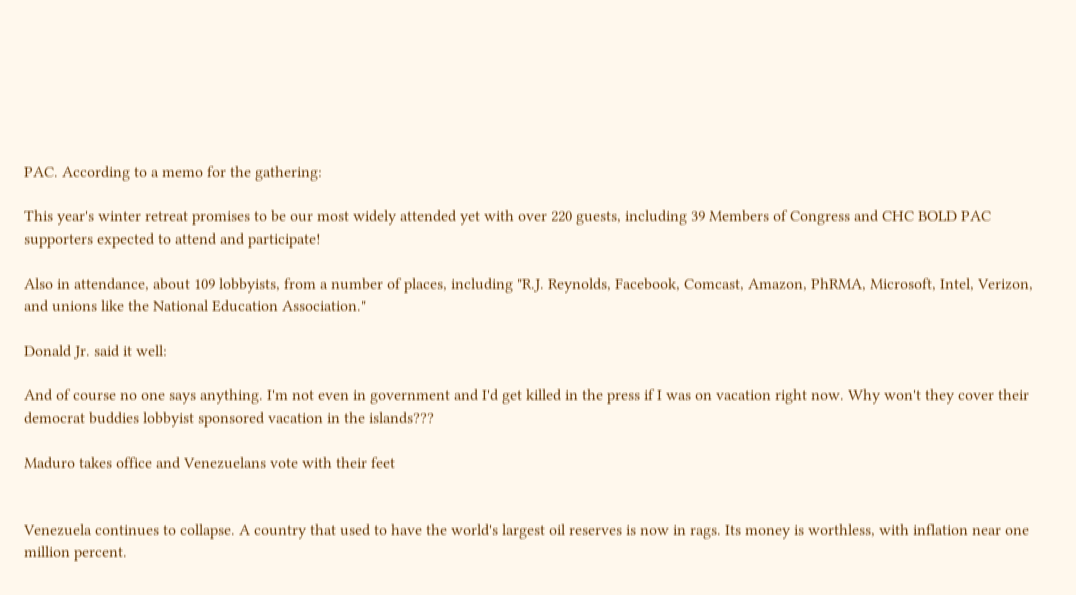PAC. According to a memo for the gathering:

This year's winter retreat promises to be our most widely attended yet with over 220 guests, including 39 Members of Congress and CHC BOLD PAC supporters expected to attend and participate!

Also in attendance, about 109 lobbyists, from a number of places, including "R.J. Reynolds, Facebook, Comcast, Amazon, PhRMA, Microsoft, Intel, Verizon, and unions like the National Education Association."

Donald Jr. said it well:

And of course no one says anything. I'm not even in government and I'd get killed in the press if I was on vacation right now. Why won't they cover their democrat buddies lobbyist sponsored vacation in the islands???

Maduro takes office and Venezuelans vote with their feet


Venezuela continues to collapse. A country that used to have the world's largest oil reserves is now in rags. Its money is worthless, with inflation near one million percent.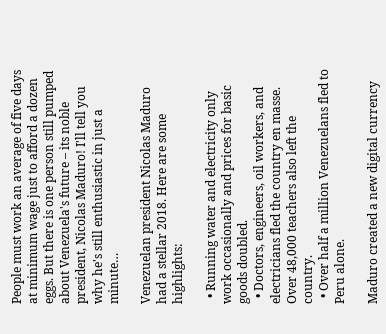People must work an average of five days at minimum wage just to afford a dozen eggs. But there is one person still pumped about Venezuela's future – its noble president, Nicolas Maduro! I'll tell you why he's still enthusiastic in just a minute…

Venezuelan president Nicolas Maduro had a stellar 2018. Here are some highlights:

  • Running water and electricity only work occasionally and prices for basic goods doubled.
  • Doctors, engineers, oil workers, and electricians fled the country en masse. Over 48,000 teachers also left the country.
  • Over half a million Venezuelans fled to Peru alone.

Maduro created a new digital currency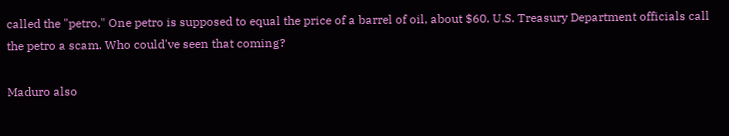called the "petro." One petro is supposed to equal the price of a barrel of oil, about $60. U.S. Treasury Department officials call the petro a scam. Who could've seen that coming?

Maduro also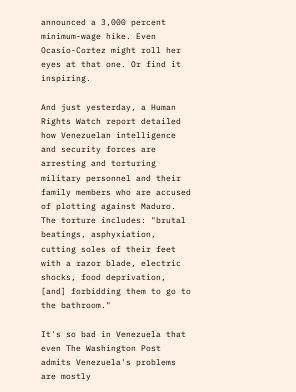announced a 3,000 percent minimum-wage hike. Even Ocasio-Cortez might roll her eyes at that one. Or find it inspiring.

And just yesterday, a Human Rights Watch report detailed how Venezuelan intelligence and security forces are arresting and torturing military personnel and their family members who are accused of plotting against Maduro. The torture includes: "brutal beatings, asphyxiation, cutting soles of their feet with a razor blade, electric shocks, food deprivation, [and] forbidding them to go to the bathroom."

It's so bad in Venezuela that even The Washington Post admits Venezuela's problems are mostly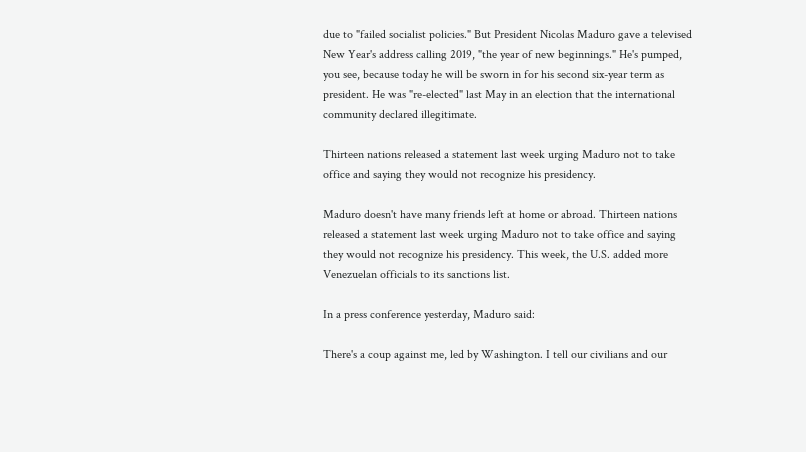due to "failed socialist policies." But President Nicolas Maduro gave a televised New Year's address calling 2019, "the year of new beginnings." He's pumped, you see, because today he will be sworn in for his second six-year term as president. He was "re-elected" last May in an election that the international community declared illegitimate.

Thirteen nations released a statement last week urging Maduro not to take office and saying they would not recognize his presidency.

Maduro doesn't have many friends left at home or abroad. Thirteen nations released a statement last week urging Maduro not to take office and saying they would not recognize his presidency. This week, the U.S. added more Venezuelan officials to its sanctions list.

In a press conference yesterday, Maduro said:

There's a coup against me, led by Washington. I tell our civilians and our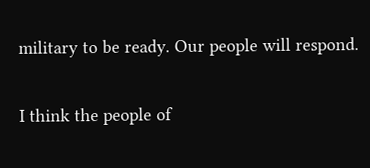military to be ready. Our people will respond.

I think the people of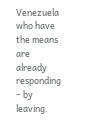Venezuela who have the means are already responding – by leaving.